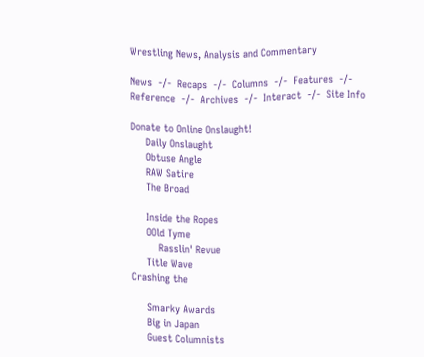Wrestling News, Analysis and Commentary

News  -/-  Recaps  -/-  Columns  -/-  Features  -/-  Reference  -/-  Archives  -/-  Interact  -/-  Site Info

Donate to Online Onslaught!
     Daily Onslaught
     Obtuse Angle
     RAW Satire
     The Broad

     Inside the Ropes
     OOld Tyme
         Rasslin' Revue
     Title Wave
Crashing the

     Smarky Awards
     Big in Japan
     Guest Columnists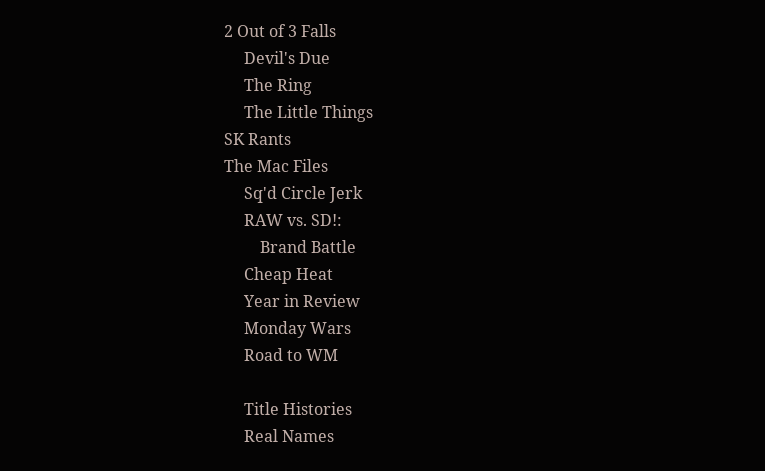2 Out of 3 Falls
     Devil's Due
     The Ring
     The Little Things
SK Rants
The Mac Files
     Sq'd Circle Jerk
     RAW vs. SD!:
         Brand Battle
     Cheap Heat
     Year in Review
     Monday Wars
     Road to WM

     Title Histories
     Real Names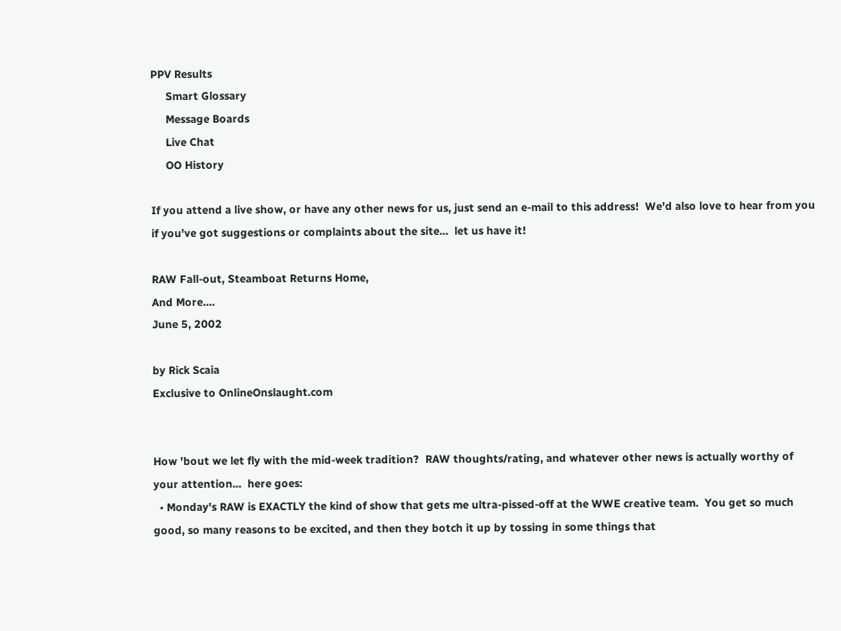PPV Results
     Smart Glossary
     Message Boards
     Live Chat
     OO History

If you attend a live show, or have any other news for us, just send an e-mail to this address!  We'd also love to hear from you if you've got suggestions or complaints about the site...  let us have it!

RAW Fall-out, Steamboat Returns Home,
And More....
June 5, 2002

by Rick Scaia
Exclusive to OnlineOnslaught.com


How 'bout we let fly with the mid-week tradition?  RAW thoughts/rating, and whatever other news is actually worthy of your attention...  here goes:
  • Monday's RAW is EXACTLY the kind of show that gets me ultra-pissed-off at the WWE creative team.  You get so much good, so many reasons to be excited, and then they botch it up by tossing in some things that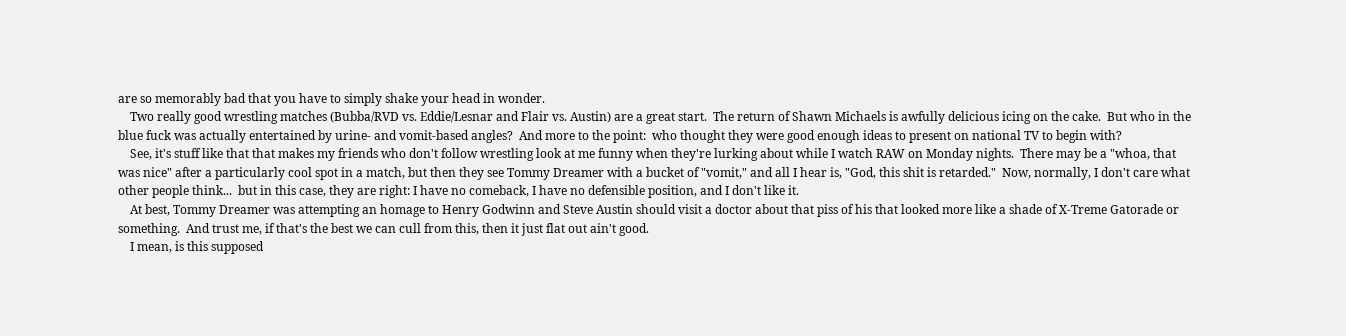are so memorably bad that you have to simply shake your head in wonder.
    Two really good wrestling matches (Bubba/RVD vs. Eddie/Lesnar and Flair vs. Austin) are a great start.  The return of Shawn Michaels is awfully delicious icing on the cake.  But who in the blue fuck was actually entertained by urine- and vomit-based angles?  And more to the point:  who thought they were good enough ideas to present on national TV to begin with?
    See, it's stuff like that that makes my friends who don't follow wrestling look at me funny when they're lurking about while I watch RAW on Monday nights.  There may be a "whoa, that was nice" after a particularly cool spot in a match, but then they see Tommy Dreamer with a bucket of "vomit," and all I hear is, "God, this shit is retarded."  Now, normally, I don't care what other people think...  but in this case, they are right: I have no comeback, I have no defensible position, and I don't like it.
    At best, Tommy Dreamer was attempting an homage to Henry Godwinn and Steve Austin should visit a doctor about that piss of his that looked more like a shade of X-Treme Gatorade or something.  And trust me, if that's the best we can cull from this, then it just flat out ain't good.
    I mean, is this supposed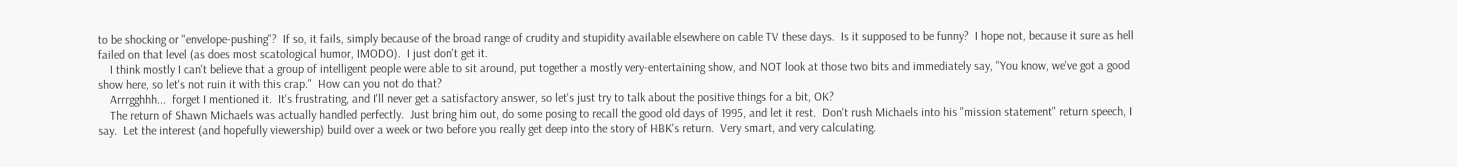to be shocking or "envelope-pushing"?  If so, it fails, simply because of the broad range of crudity and stupidity available elsewhere on cable TV these days.  Is it supposed to be funny?  I hope not, because it sure as hell failed on that level (as does most scatological humor, IMODO).  I just don't get it.
    I think mostly I can't believe that a group of intelligent people were able to sit around, put together a mostly very-entertaining show, and NOT look at those two bits and immediately say, "You know, we've got a good show here, so let's not ruin it with this crap."  How can you not do that?
    Arrrgghhh...  forget I mentioned it.  It's frustrating, and I'll never get a satisfactory answer, so let's just try to talk about the positive things for a bit, OK?
    The return of Shawn Michaels was actually handled perfectly.  Just bring him out, do some posing to recall the good old days of 1995, and let it rest.  Don't rush Michaels into his "mission statement" return speech, I say.  Let the interest (and hopefully viewership) build over a week or two before you really get deep into the story of HBK's return.  Very smart, and very calculating.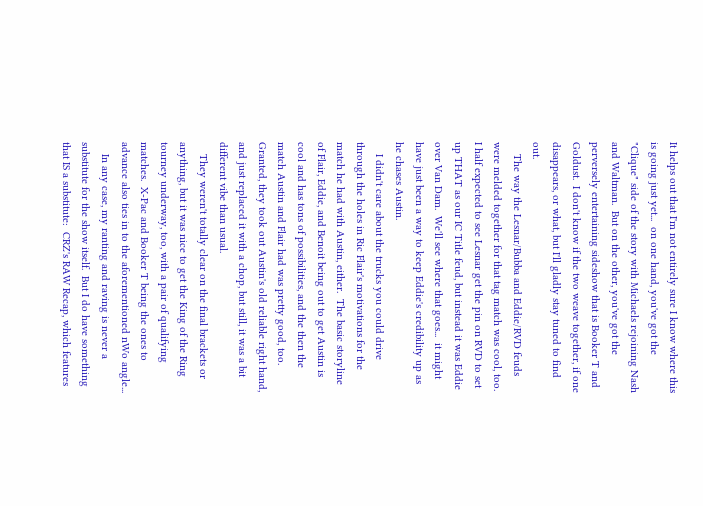It helps out that I'm not entirely sure I know where this is going just yet...  on one hand, you've got the "Clique" side of the story with Michaels rejoining Nash and Waltman.  But on the other, you've got the perversely entertaining sideshow that is Booker T and Goldust.  I don't know if the two weave together, if one disappears, or what, but I'll gladly stay tuned to find out.
    The way the Lesnar/Bubba and Eddie/RVD feuds were melded together for that tag match was cool, too.  I half expected to see Lesnar get the pin on RVD to set up THAT as our IC Title feud, but instead it was Eddie over Van Dam.  We'll see where that goes...  it might have just been a way to keep Eddie's credibility up as he chases Austin.
    I didn't care about the trucks you could drive through the holes in Ric Flair's motivations for the match he had with Austin, either.  The basic storyline of Flair, Eddie, and Benoit being out to get Austin is cool and has tons of possibilities, and the then the match Austin and Flair had was pretty good, too.  Granted, they took out Austin's old reliable right hand, and just replaced it with a chop, but still, it was a bit different vibe than usual.
    They weren't totally clear on the final brackets or anything, but it was nice to get the King of the Ring tourney underway, too, with a pair of qualifying matches.  X-Pac and Booker T being the ones to advance also ties in to the aforementioned nWo angle...
    In any case, my ranting and raving is never a substitute for the show itself.  But I do have something that IS a substitute:  CRZ's RAW Recap, which features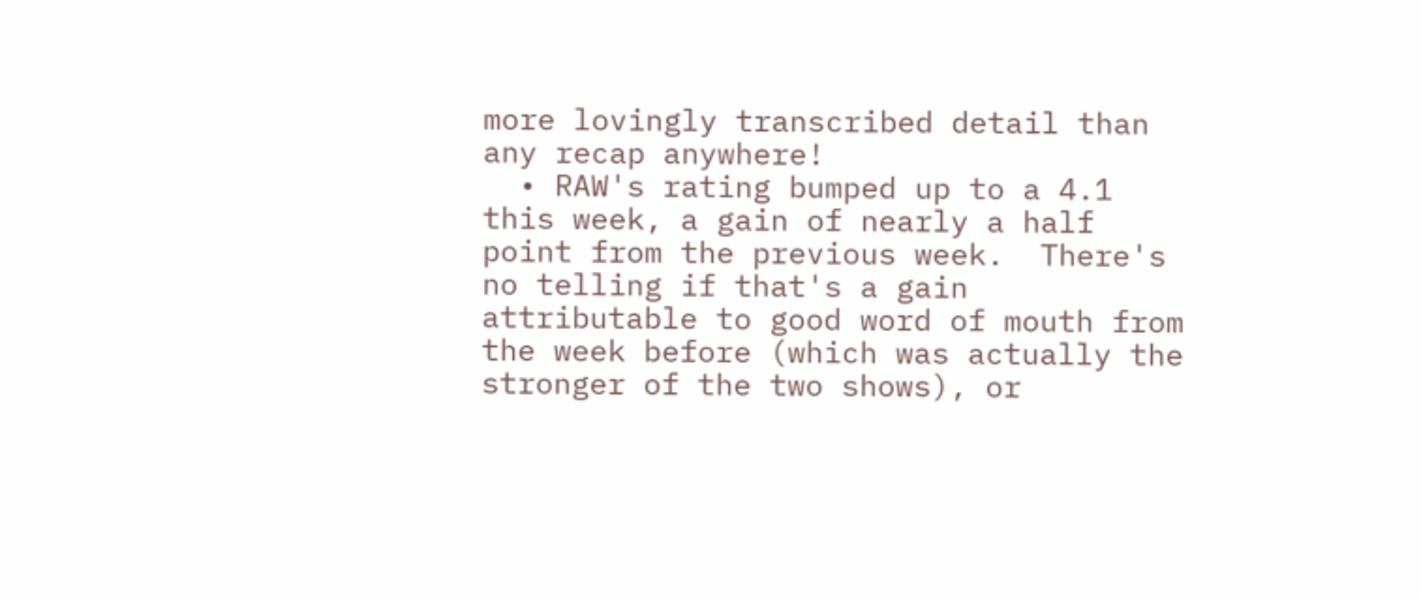more lovingly transcribed detail than any recap anywhere!
  • RAW's rating bumped up to a 4.1 this week, a gain of nearly a half point from the previous week.  There's no telling if that's a gain attributable to good word of mouth from the week before (which was actually the stronger of the two shows), or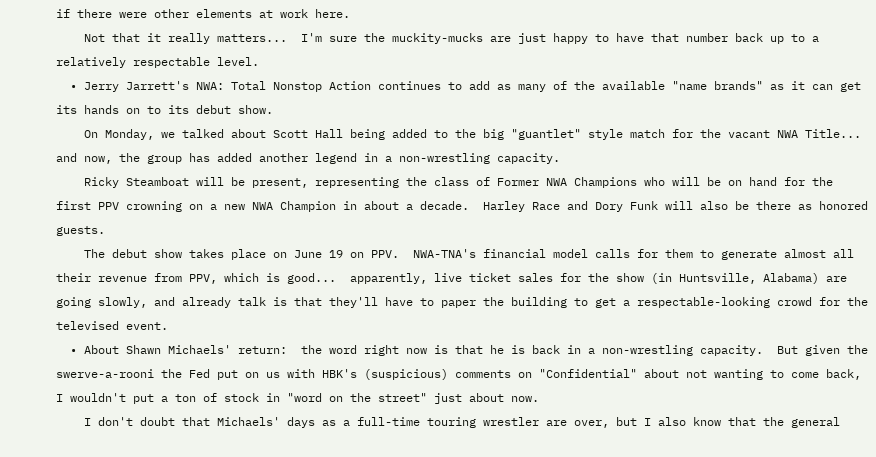if there were other elements at work here.
    Not that it really matters...  I'm sure the muckity-mucks are just happy to have that number back up to a relatively respectable level.
  • Jerry Jarrett's NWA: Total Nonstop Action continues to add as many of the available "name brands" as it can get its hands on to its debut show.
    On Monday, we talked about Scott Hall being added to the big "guantlet" style match for the vacant NWA Title... and now, the group has added another legend in a non-wrestling capacity.
    Ricky Steamboat will be present, representing the class of Former NWA Champions who will be on hand for the first PPV crowning on a new NWA Champion in about a decade.  Harley Race and Dory Funk will also be there as honored guests.
    The debut show takes place on June 19 on PPV.  NWA-TNA's financial model calls for them to generate almost all their revenue from PPV, which is good...  apparently, live ticket sales for the show (in Huntsville, Alabama) are going slowly, and already talk is that they'll have to paper the building to get a respectable-looking crowd for the televised event.
  • About Shawn Michaels' return:  the word right now is that he is back in a non-wrestling capacity.  But given the swerve-a-rooni the Fed put on us with HBK's (suspicious) comments on "Confidential" about not wanting to come back, I wouldn't put a ton of stock in "word on the street" just about now.
    I don't doubt that Michaels' days as a full-time touring wrestler are over, but I also know that the general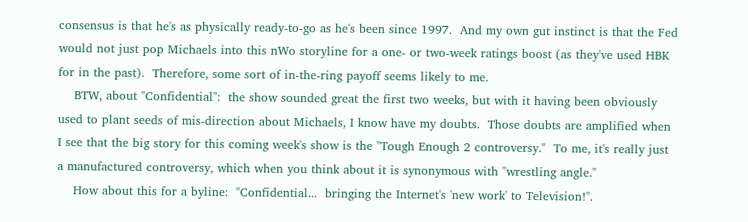consensus is that he's as physically ready-to-go as he's been since 1997.  And my own gut instinct is that the Fed would not just pop Michaels into this nWo storyline for a one- or two-week ratings boost (as they've used HBK for in the past).  Therefore, some sort of in-the-ring payoff seems likely to me.
    BTW, about "Confidential":  the show sounded great the first two weeks, but with it having been obviously used to plant seeds of mis-direction about Michaels, I know have my doubts.  Those doubts are amplified when I see that the big story for this coming week's show is the "Tough Enough 2 controversy."  To me, it's really just a manufactured controversy, which when you think about it is synonymous with "wrestling angle."
    How about this for a byline:  "Confidential...  bringing the Internet's 'new work' to Television!".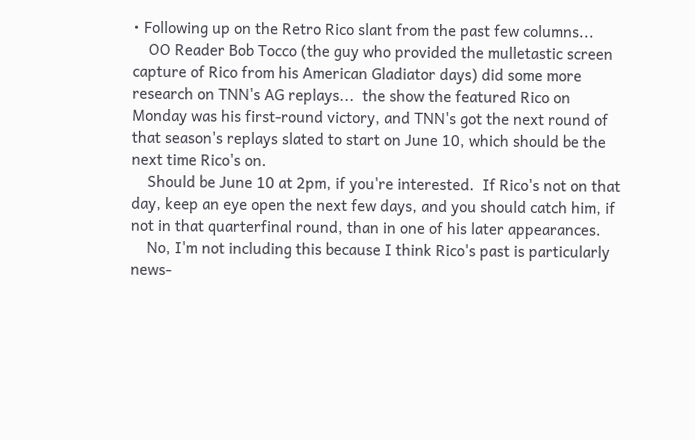• Following up on the Retro Rico slant from the past few columns...
    OO Reader Bob Tocco (the guy who provided the mulletastic screen capture of Rico from his American Gladiator days) did some more research on TNN's AG replays...  the show the featured Rico on Monday was his first-round victory, and TNN's got the next round of that season's replays slated to start on June 10, which should be the next time Rico's on.
    Should be June 10 at 2pm, if you're interested.  If Rico's not on that day, keep an eye open the next few days, and you should catch him, if not in that quarterfinal round, than in one of his later appearances.
    No, I'm not including this because I think Rico's past is particularly news-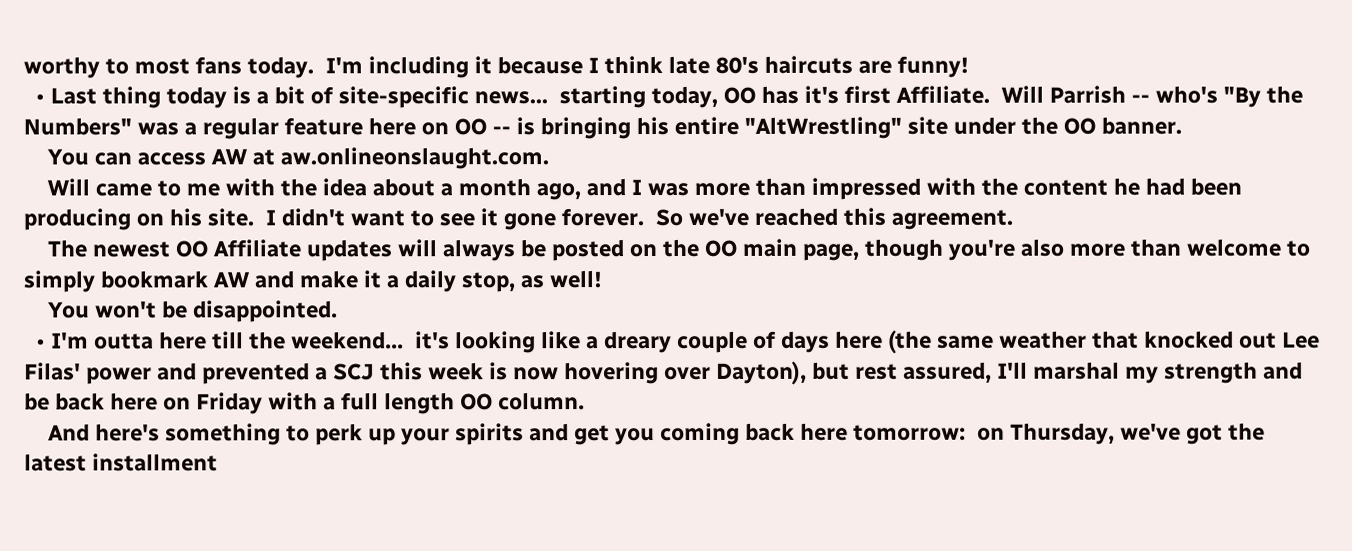worthy to most fans today.  I'm including it because I think late 80's haircuts are funny!
  • Last thing today is a bit of site-specific news...  starting today, OO has it's first Affiliate.  Will Parrish -- who's "By the Numbers" was a regular feature here on OO -- is bringing his entire "AltWrestling" site under the OO banner.
    You can access AW at aw.onlineonslaught.com.
    Will came to me with the idea about a month ago, and I was more than impressed with the content he had been producing on his site.  I didn't want to see it gone forever.  So we've reached this agreement.
    The newest OO Affiliate updates will always be posted on the OO main page, though you're also more than welcome to simply bookmark AW and make it a daily stop, as well!
    You won't be disappointed.
  • I'm outta here till the weekend...  it's looking like a dreary couple of days here (the same weather that knocked out Lee Filas' power and prevented a SCJ this week is now hovering over Dayton), but rest assured, I'll marshal my strength and be back here on Friday with a full length OO column.
    And here's something to perk up your spirits and get you coming back here tomorrow:  on Thursday, we've got the latest installment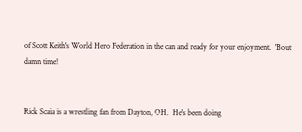of Scott Keith's World Hero Federation in the can and ready for your enjoyment.  'Bout damn time!


Rick Scaia is a wrestling fan from Dayton, OH.  He's been doing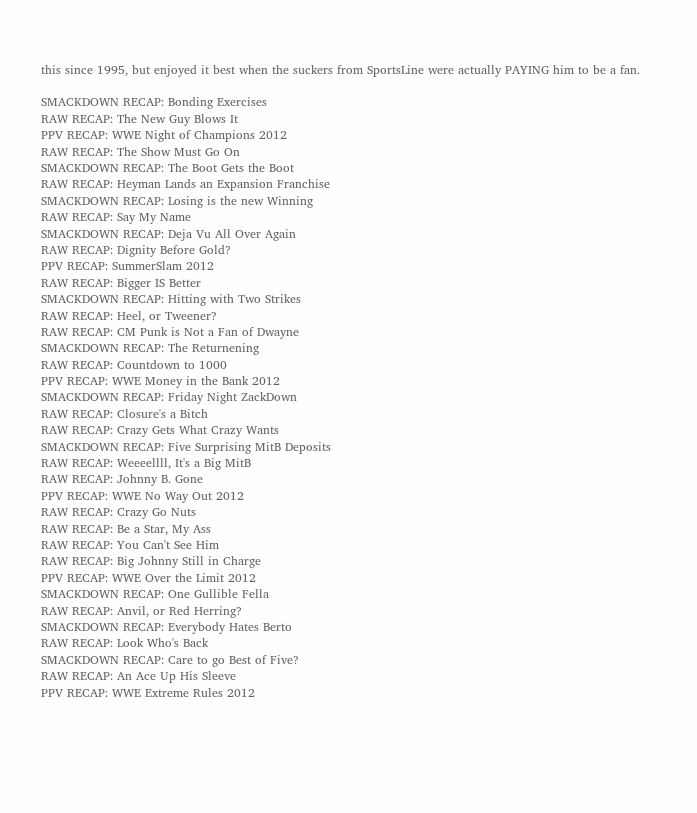this since 1995, but enjoyed it best when the suckers from SportsLine were actually PAYING him to be a fan.

SMACKDOWN RECAP: Bonding Exercises
RAW RECAP: The New Guy Blows It
PPV RECAP: WWE Night of Champions 2012
RAW RECAP: The Show Must Go On
SMACKDOWN RECAP: The Boot Gets the Boot
RAW RECAP: Heyman Lands an Expansion Franchise
SMACKDOWN RECAP: Losing is the new Winning
RAW RECAP: Say My Name
SMACKDOWN RECAP: Deja Vu All Over Again
RAW RECAP: Dignity Before Gold?
PPV RECAP: SummerSlam 2012
RAW RECAP: Bigger IS Better
SMACKDOWN RECAP: Hitting with Two Strikes
RAW RECAP: Heel, or Tweener?
RAW RECAP: CM Punk is Not a Fan of Dwayne
SMACKDOWN RECAP: The Returnening
RAW RECAP: Countdown to 1000
PPV RECAP: WWE Money in the Bank 2012
SMACKDOWN RECAP: Friday Night ZackDown
RAW RECAP: Closure's a Bitch
RAW RECAP: Crazy Gets What Crazy Wants
SMACKDOWN RECAP: Five Surprising MitB Deposits
RAW RECAP: Weeeellll, It's a Big MitB
RAW RECAP: Johnny B. Gone
PPV RECAP: WWE No Way Out 2012
RAW RECAP: Crazy Go Nuts
RAW RECAP: Be a Star, My Ass
RAW RECAP: You Can't See Him
RAW RECAP: Big Johnny Still in Charge
PPV RECAP: WWE Over the Limit 2012
SMACKDOWN RECAP: One Gullible Fella
RAW RECAP: Anvil, or Red Herring?
SMACKDOWN RECAP: Everybody Hates Berto
RAW RECAP: Look Who's Back
SMACKDOWN RECAP: Care to go Best of Five?
RAW RECAP: An Ace Up His Sleeve
PPV RECAP: WWE Extreme Rules 2012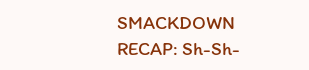SMACKDOWN RECAP: Sh-Sh-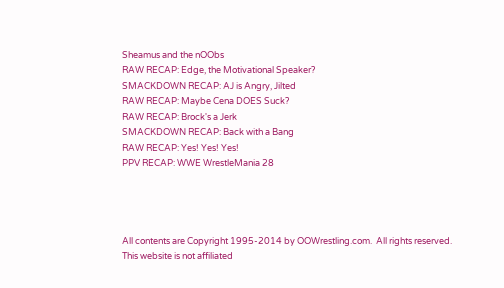Sheamus and the nOObs
RAW RECAP: Edge, the Motivational Speaker?
SMACKDOWN RECAP: AJ is Angry, Jilted
RAW RECAP: Maybe Cena DOES Suck?
RAW RECAP: Brock's a Jerk
SMACKDOWN RECAP: Back with a Bang
RAW RECAP: Yes! Yes! Yes!
PPV RECAP: WWE WrestleMania 28




All contents are Copyright 1995-2014 by OOWrestling.com.  All rights reserved.
This website is not affiliated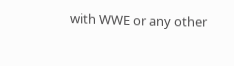with WWE or any other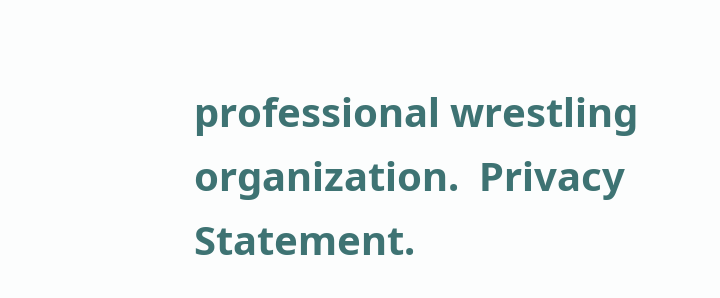professional wrestling organization.  Privacy Statement.